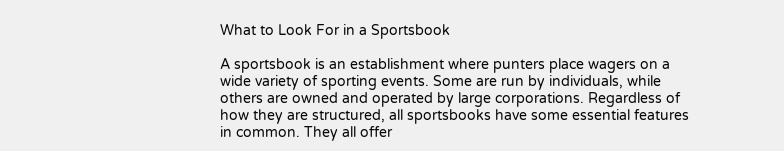What to Look For in a Sportsbook

A sportsbook is an establishment where punters place wagers on a wide variety of sporting events. Some are run by individuals, while others are owned and operated by large corporations. Regardless of how they are structured, all sportsbooks have some essential features in common. They all offer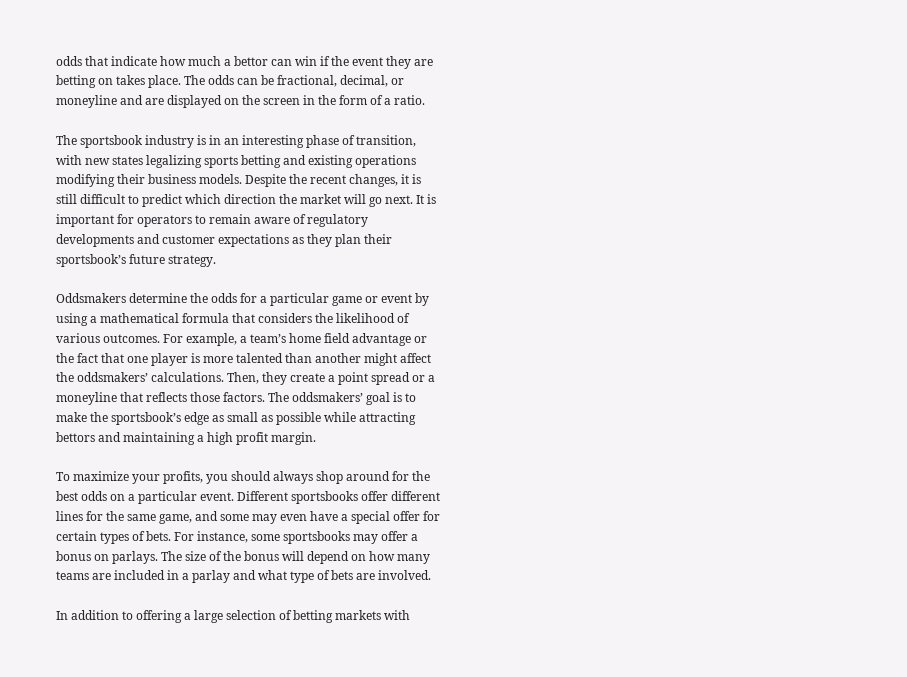odds that indicate how much a bettor can win if the event they are betting on takes place. The odds can be fractional, decimal, or moneyline and are displayed on the screen in the form of a ratio.

The sportsbook industry is in an interesting phase of transition, with new states legalizing sports betting and existing operations modifying their business models. Despite the recent changes, it is still difficult to predict which direction the market will go next. It is important for operators to remain aware of regulatory developments and customer expectations as they plan their sportsbook’s future strategy.

Oddsmakers determine the odds for a particular game or event by using a mathematical formula that considers the likelihood of various outcomes. For example, a team’s home field advantage or the fact that one player is more talented than another might affect the oddsmakers’ calculations. Then, they create a point spread or a moneyline that reflects those factors. The oddsmakers’ goal is to make the sportsbook’s edge as small as possible while attracting bettors and maintaining a high profit margin.

To maximize your profits, you should always shop around for the best odds on a particular event. Different sportsbooks offer different lines for the same game, and some may even have a special offer for certain types of bets. For instance, some sportsbooks may offer a bonus on parlays. The size of the bonus will depend on how many teams are included in a parlay and what type of bets are involved.

In addition to offering a large selection of betting markets with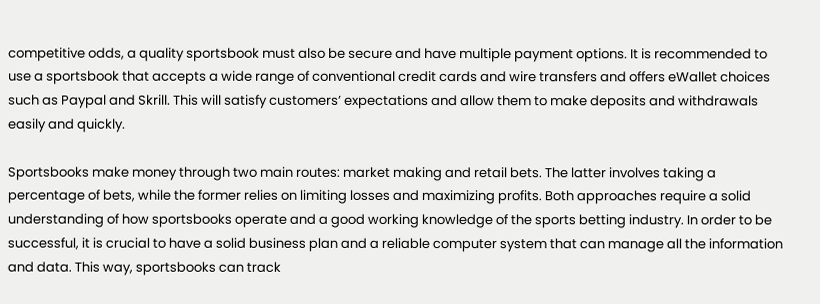competitive odds, a quality sportsbook must also be secure and have multiple payment options. It is recommended to use a sportsbook that accepts a wide range of conventional credit cards and wire transfers and offers eWallet choices such as Paypal and Skrill. This will satisfy customers’ expectations and allow them to make deposits and withdrawals easily and quickly.

Sportsbooks make money through two main routes: market making and retail bets. The latter involves taking a percentage of bets, while the former relies on limiting losses and maximizing profits. Both approaches require a solid understanding of how sportsbooks operate and a good working knowledge of the sports betting industry. In order to be successful, it is crucial to have a solid business plan and a reliable computer system that can manage all the information and data. This way, sportsbooks can track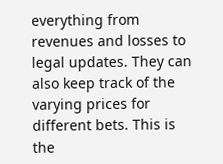everything from revenues and losses to legal updates. They can also keep track of the varying prices for different bets. This is the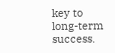key to long-term success.